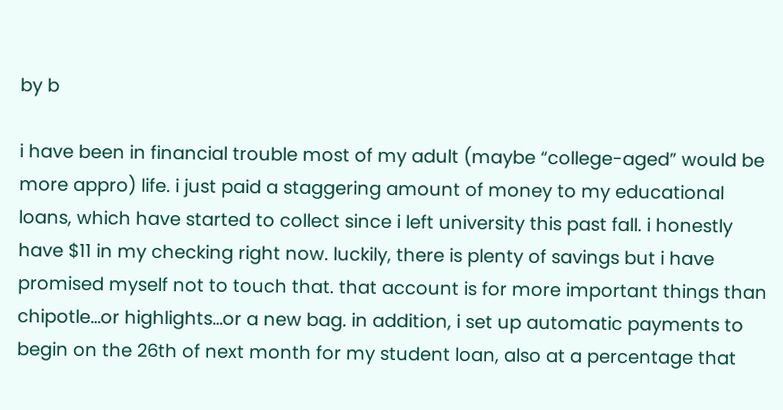by b

i have been in financial trouble most of my adult (maybe “college-aged” would be more appro) life. i just paid a staggering amount of money to my educational loans, which have started to collect since i left university this past fall. i honestly have $11 in my checking right now. luckily, there is plenty of savings but i have promised myself not to touch that. that account is for more important things than chipotle…or highlights…or a new bag. in addition, i set up automatic payments to begin on the 26th of next month for my student loan, also at a percentage that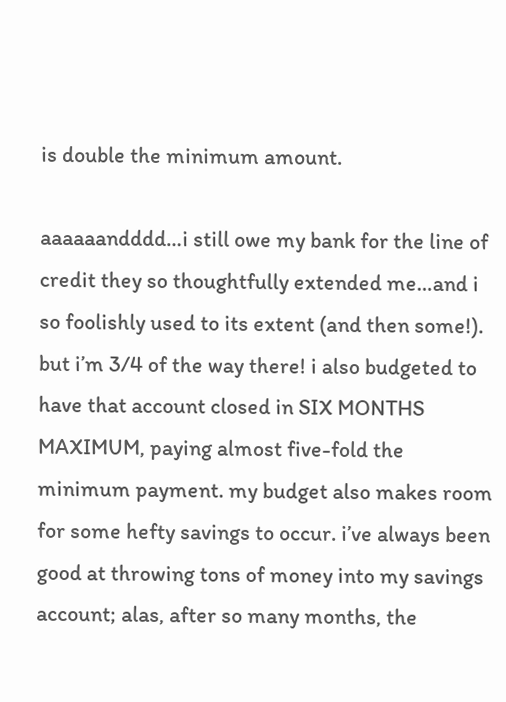is double the minimum amount.

aaaaaandddd…i still owe my bank for the line of credit they so thoughtfully extended me…and i so foolishly used to its extent (and then some!). but i’m 3/4 of the way there! i also budgeted to have that account closed in SIX MONTHS MAXIMUM, paying almost five-fold the minimum payment. my budget also makes room for some hefty savings to occur. i’ve always been good at throwing tons of money into my savings account; alas, after so many months, the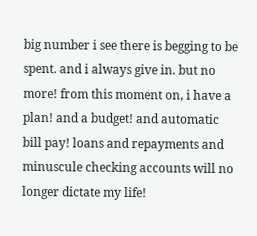big number i see there is begging to be spent. and i always give in. but no more! from this moment on, i have a plan! and a budget! and automatic bill pay! loans and repayments and minuscule checking accounts will no longer dictate my life!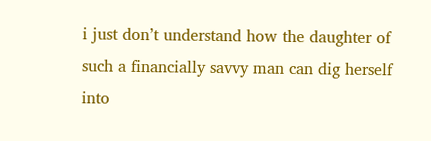i just don’t understand how the daughter of such a financially savvy man can dig herself into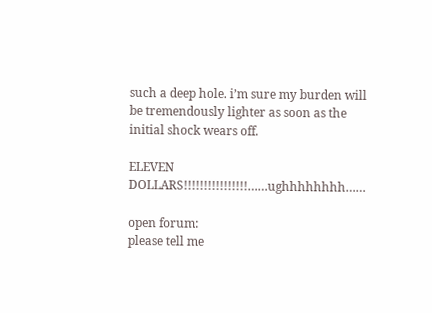such a deep hole. i’m sure my burden will be tremendously lighter as soon as the initial shock wears off.

ELEVEN DOLLARS!!!!!!!!!!!!!!!!……ughhhhhhhh……

open forum:
please tell me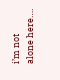i’m not alone here….